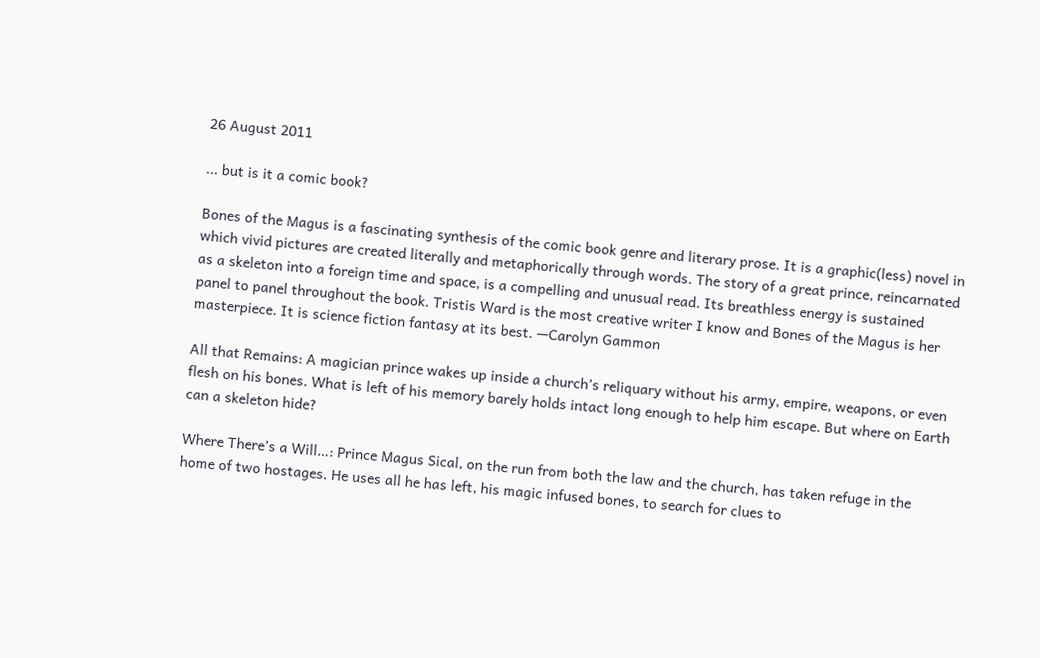26 August 2011

... but is it a comic book?

Bones of the Magus is a fascinating synthesis of the comic book genre and literary prose. It is a graphic(less) novel in which vivid pictures are created literally and metaphorically through words. The story of a great prince, reincarnated as a skeleton into a foreign time and space, is a compelling and unusual read. Its breathless energy is sustained panel to panel throughout the book. Tristis Ward is the most creative writer I know and Bones of the Magus is her masterpiece. It is science fiction fantasy at its best. —Carolyn Gammon

All that Remains: A magician prince wakes up inside a church’s reliquary without his army, empire, weapons, or even flesh on his bones. What is left of his memory barely holds intact long enough to help him escape. But where on Earth can a skeleton hide?

Where There’s a Will…: Prince Magus Sical, on the run from both the law and the church, has taken refuge in the home of two hostages. He uses all he has left, his magic infused bones, to search for clues to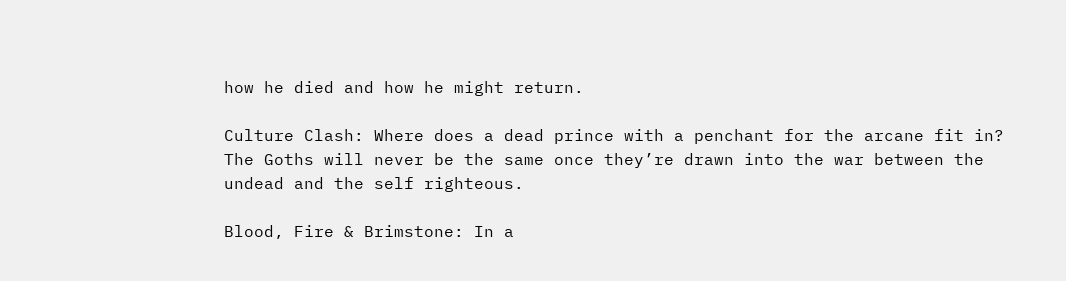how he died and how he might return.

Culture Clash: Where does a dead prince with a penchant for the arcane fit in? The Goths will never be the same once they’re drawn into the war between the undead and the self righteous.

Blood, Fire & Brimstone: In a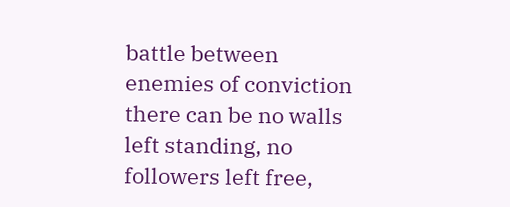battle between enemies of conviction there can be no walls left standing, no followers left free,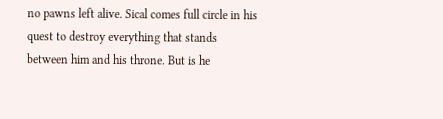no pawns left alive. Sical comes full circle in his quest to destroy everything that stands between him and his throne. But is he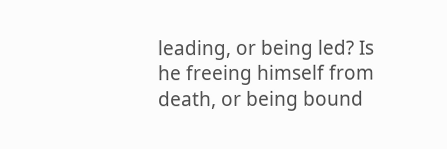leading, or being led? Is he freeing himself from death, or being bound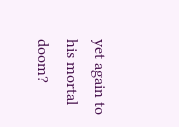yet again to his mortal doom?